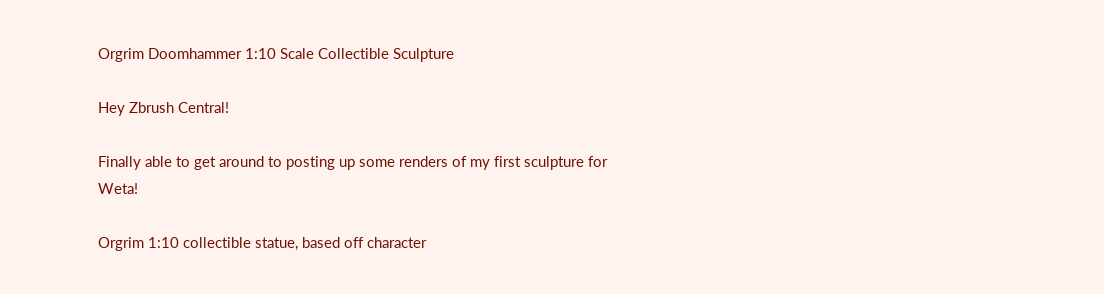Orgrim Doomhammer 1:10 Scale Collectible Sculpture

Hey Zbrush Central!

Finally able to get around to posting up some renders of my first sculpture for Weta!

Orgrim 1:10 collectible statue, based off character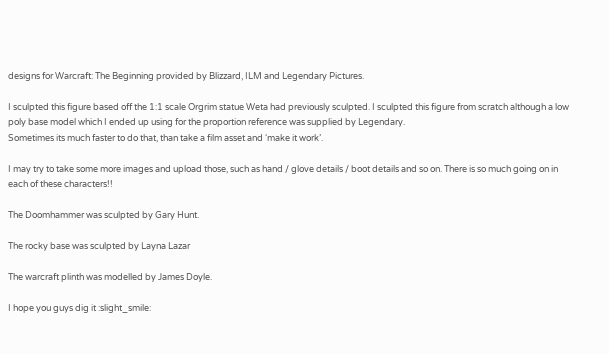designs for Warcraft: The Beginning provided by Blizzard, ILM and Legendary Pictures.

I sculpted this figure based off the 1:1 scale Orgrim statue Weta had previously sculpted. I sculpted this figure from scratch although a low poly base model which I ended up using for the proportion reference was supplied by Legendary.
Sometimes its much faster to do that, than take a film asset and ‘make it work’.

I may try to take some more images and upload those, such as hand / glove details / boot details and so on. There is so much going on in each of these characters!!

The Doomhammer was sculpted by Gary Hunt.

The rocky base was sculpted by Layna Lazar

The warcraft plinth was modelled by James Doyle.

I hope you guys dig it :slight_smile: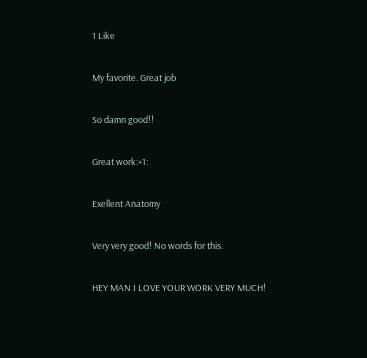1 Like

My favorite. Great job

So damn good!!

Great work:+1:

Exellent Anatomy

Very very good! No words for this.

HEY MAN I LOVE YOUR WORK VERY MUCH!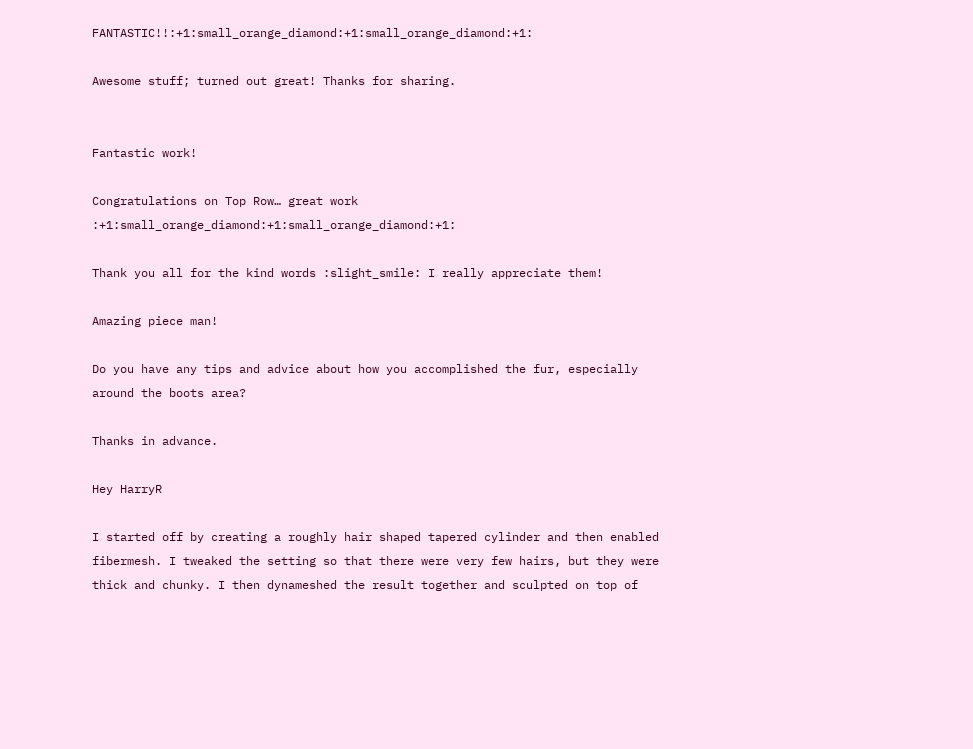FANTASTIC!!:+1:small_orange_diamond:+1:small_orange_diamond:+1:

Awesome stuff; turned out great! Thanks for sharing.


Fantastic work!

Congratulations on Top Row… great work :+1:small_orange_diamond:+1:small_orange_diamond:+1:

Thank you all for the kind words :slight_smile: I really appreciate them!

Amazing piece man!

Do you have any tips and advice about how you accomplished the fur, especially around the boots area?

Thanks in advance.

Hey HarryR

I started off by creating a roughly hair shaped tapered cylinder and then enabled fibermesh. I tweaked the setting so that there were very few hairs, but they were thick and chunky. I then dynameshed the result together and sculpted on top of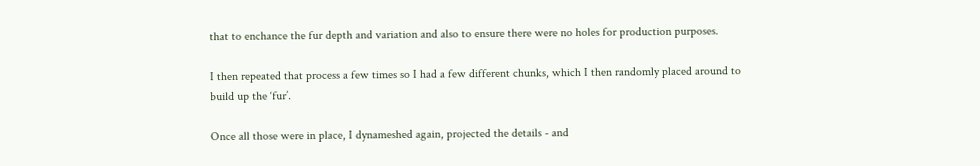that to enchance the fur depth and variation and also to ensure there were no holes for production purposes.

I then repeated that process a few times so I had a few different chunks, which I then randomly placed around to build up the ‘fur’.

Once all those were in place, I dynameshed again, projected the details - and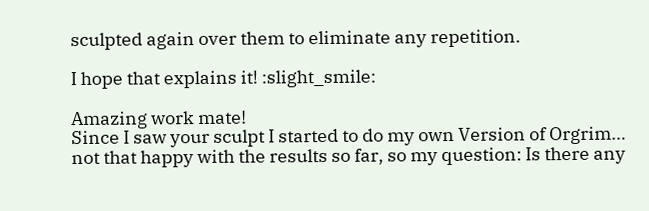sculpted again over them to eliminate any repetition.

I hope that explains it! :slight_smile:

Amazing work mate!
Since I saw your sculpt I started to do my own Version of Orgrim… not that happy with the results so far, so my question: Is there any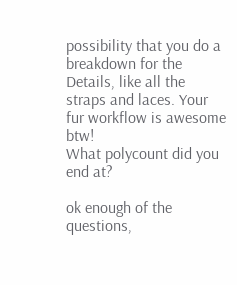possibility that you do a breakdown for the Details, like all the straps and laces. Your fur workflow is awesome btw!
What polycount did you end at?

ok enough of the questions,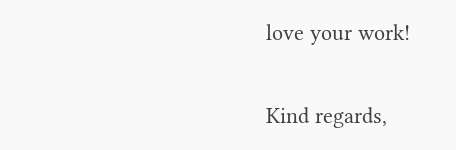love your work!

Kind regards,